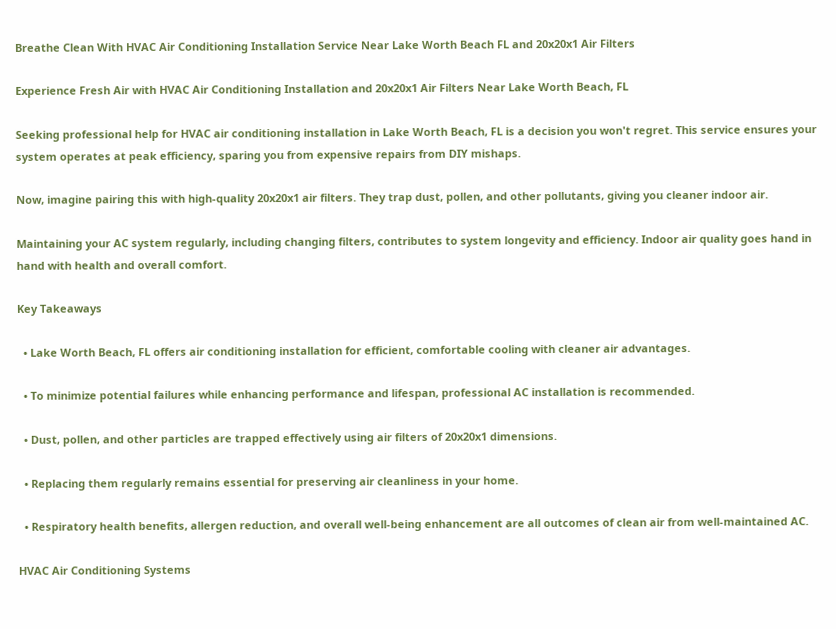Breathe Clean With HVAC Air Conditioning Installation Service Near Lake Worth Beach FL and 20x20x1 Air Filters

Experience Fresh Air with HVAC Air Conditioning Installation and 20x20x1 Air Filters Near Lake Worth Beach, FL

Seeking professional help for HVAC air conditioning installation in Lake Worth Beach, FL is a decision you won't regret. This service ensures your system operates at peak efficiency, sparing you from expensive repairs from DIY mishaps.

Now, imagine pairing this with high-quality 20x20x1 air filters. They trap dust, pollen, and other pollutants, giving you cleaner indoor air.

Maintaining your AC system regularly, including changing filters, contributes to system longevity and efficiency. Indoor air quality goes hand in hand with health and overall comfort.

Key Takeaways

  • Lake Worth Beach, FL offers air conditioning installation for efficient, comfortable cooling with cleaner air advantages.

  • To minimize potential failures while enhancing performance and lifespan, professional AC installation is recommended.

  • Dust, pollen, and other particles are trapped effectively using air filters of 20x20x1 dimensions.

  • Replacing them regularly remains essential for preserving air cleanliness in your home.

  • Respiratory health benefits, allergen reduction, and overall well-being enhancement are all outcomes of clean air from well-maintained AC.

HVAC Air Conditioning Systems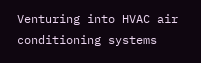Venturing into HVAC air conditioning systems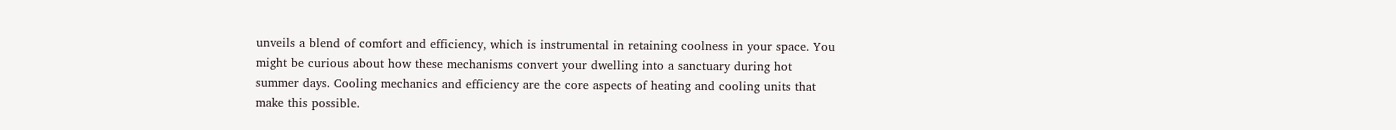unveils a blend of comfort and efficiency, which is instrumental in retaining coolness in your space. You might be curious about how these mechanisms convert your dwelling into a sanctuary during hot summer days. Cooling mechanics and efficiency are the core aspects of heating and cooling units that make this possible.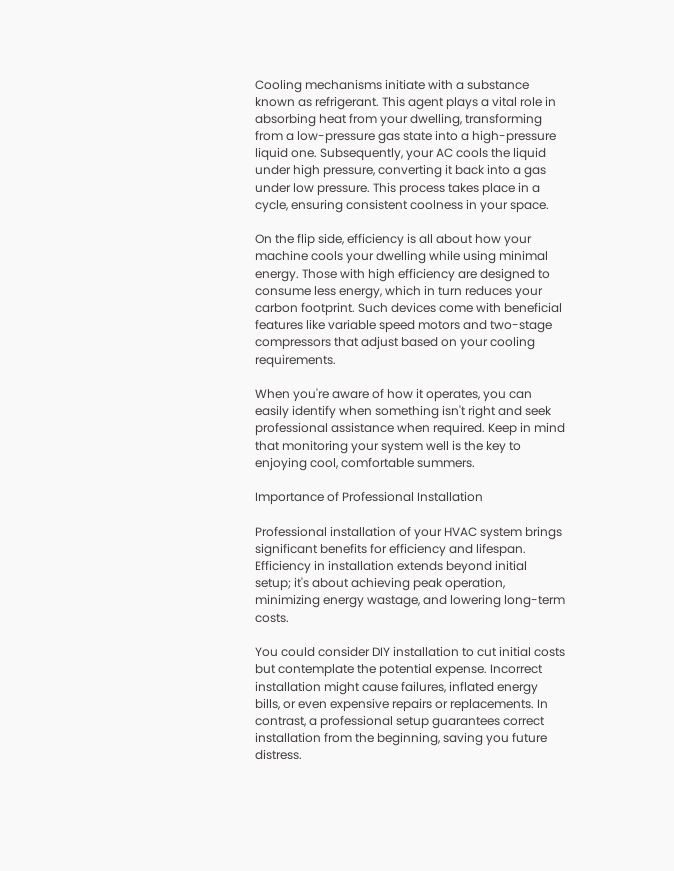Cooling mechanisms initiate with a substance known as refrigerant. This agent plays a vital role in absorbing heat from your dwelling, transforming from a low-pressure gas state into a high-pressure liquid one. Subsequently, your AC cools the liquid under high pressure, converting it back into a gas under low pressure. This process takes place in a cycle, ensuring consistent coolness in your space.

On the flip side, efficiency is all about how your machine cools your dwelling while using minimal energy. Those with high efficiency are designed to consume less energy, which in turn reduces your carbon footprint. Such devices come with beneficial features like variable speed motors and two-stage compressors that adjust based on your cooling requirements.

When you're aware of how it operates, you can easily identify when something isn't right and seek professional assistance when required. Keep in mind that monitoring your system well is the key to enjoying cool, comfortable summers.

Importance of Professional Installation

Professional installation of your HVAC system brings significant benefits for efficiency and lifespan. Efficiency in installation extends beyond initial setup; it's about achieving peak operation, minimizing energy wastage, and lowering long-term costs.

You could consider DIY installation to cut initial costs but contemplate the potential expense. Incorrect installation might cause failures, inflated energy bills, or even expensive repairs or replacements. In contrast, a professional setup guarantees correct installation from the beginning, saving you future distress.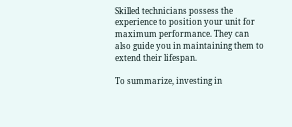Skilled technicians possess the experience to position your unit for maximum performance. They can also guide you in maintaining them to extend their lifespan.

To summarize, investing in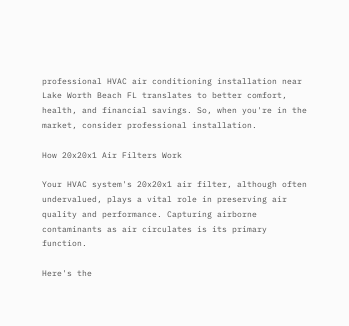professional HVAC air conditioning installation near Lake Worth Beach FL translates to better comfort, health, and financial savings. So, when you're in the market, consider professional installation.

How 20x20x1 Air Filters Work

Your HVAC system's 20x20x1 air filter, although often undervalued, plays a vital role in preserving air quality and performance. Capturing airborne contaminants as air circulates is its primary function.

Here's the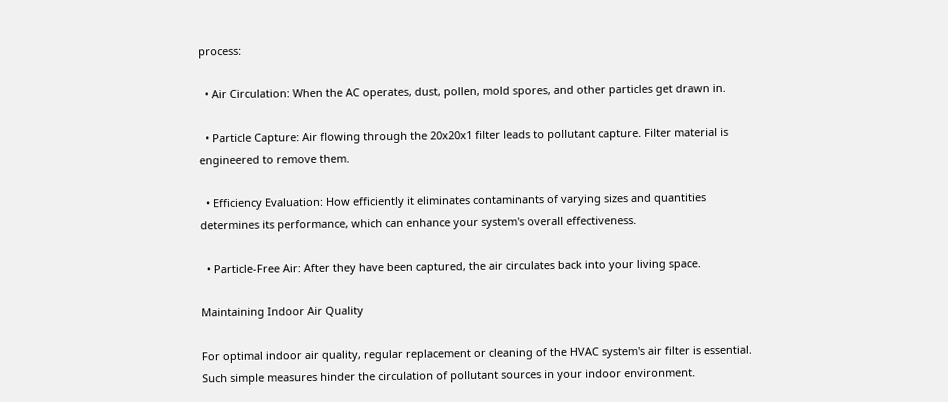process:

  • Air Circulation: When the AC operates, dust, pollen, mold spores, and other particles get drawn in.

  • Particle Capture: Air flowing through the 20x20x1 filter leads to pollutant capture. Filter material is engineered to remove them.

  • Efficiency Evaluation: How efficiently it eliminates contaminants of varying sizes and quantities determines its performance, which can enhance your system's overall effectiveness.

  • Particle-Free Air: After they have been captured, the air circulates back into your living space.

Maintaining Indoor Air Quality

For optimal indoor air quality, regular replacement or cleaning of the HVAC system's air filter is essential. Such simple measures hinder the circulation of pollutant sources in your indoor environment.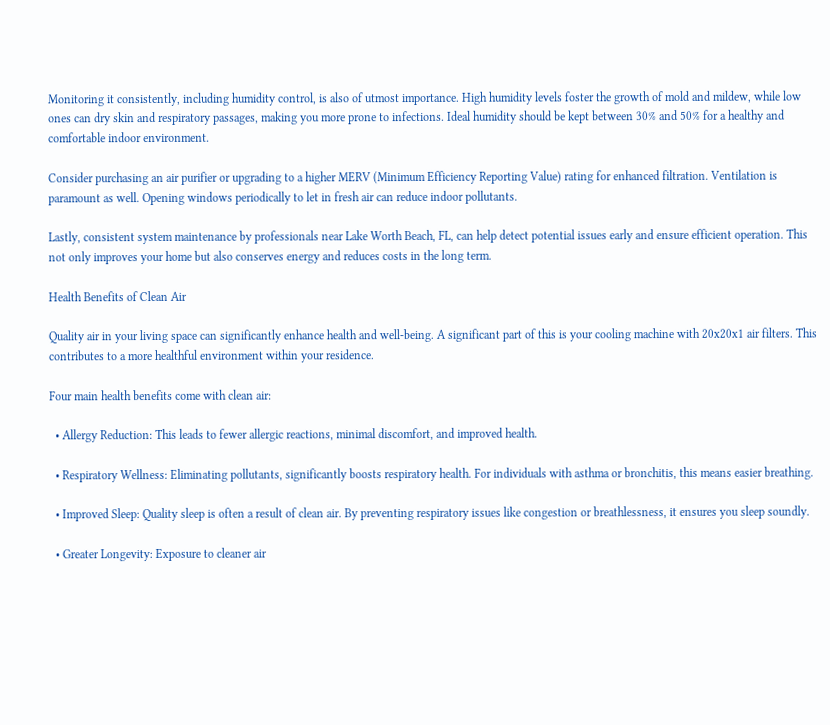Monitoring it consistently, including humidity control, is also of utmost importance. High humidity levels foster the growth of mold and mildew, while low ones can dry skin and respiratory passages, making you more prone to infections. Ideal humidity should be kept between 30% and 50% for a healthy and comfortable indoor environment.

Consider purchasing an air purifier or upgrading to a higher MERV (Minimum Efficiency Reporting Value) rating for enhanced filtration. Ventilation is paramount as well. Opening windows periodically to let in fresh air can reduce indoor pollutants.

Lastly, consistent system maintenance by professionals near Lake Worth Beach, FL, can help detect potential issues early and ensure efficient operation. This not only improves your home but also conserves energy and reduces costs in the long term.

Health Benefits of Clean Air

Quality air in your living space can significantly enhance health and well-being. A significant part of this is your cooling machine with 20x20x1 air filters. This contributes to a more healthful environment within your residence.

Four main health benefits come with clean air:

  • Allergy Reduction: This leads to fewer allergic reactions, minimal discomfort, and improved health.

  • Respiratory Wellness: Eliminating pollutants, significantly boosts respiratory health. For individuals with asthma or bronchitis, this means easier breathing.

  • Improved Sleep: Quality sleep is often a result of clean air. By preventing respiratory issues like congestion or breathlessness, it ensures you sleep soundly.

  • Greater Longevity: Exposure to cleaner air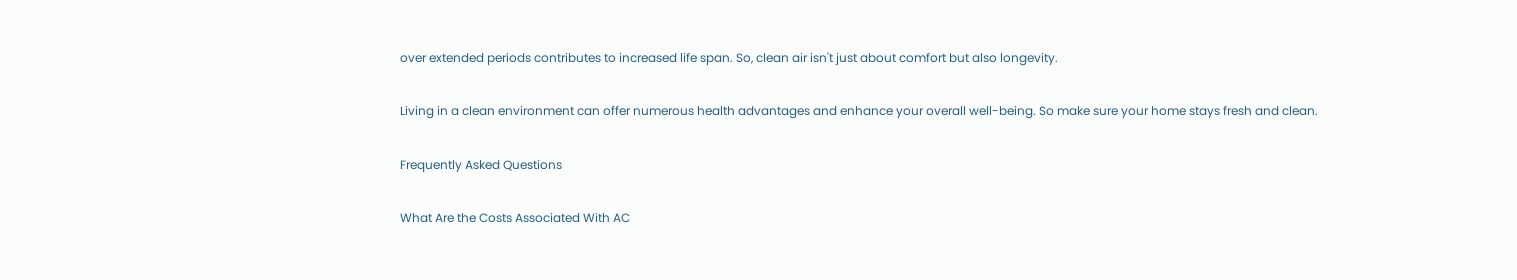over extended periods contributes to increased life span. So, clean air isn't just about comfort but also longevity.

Living in a clean environment can offer numerous health advantages and enhance your overall well-being. So make sure your home stays fresh and clean.

Frequently Asked Questions

What Are the Costs Associated With AC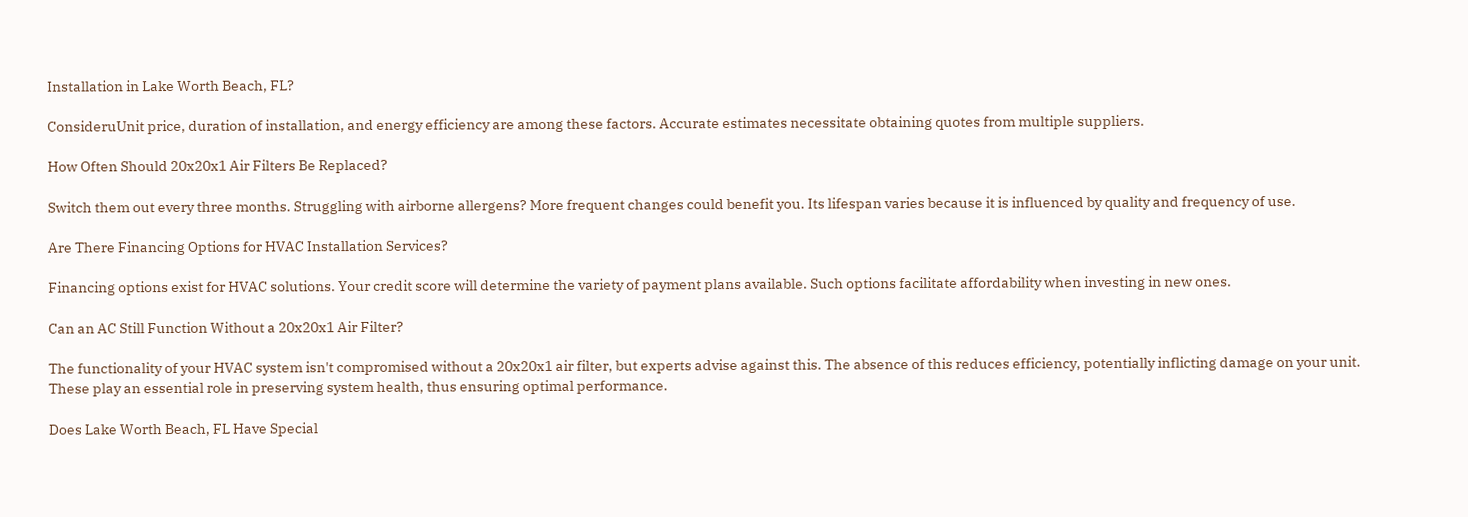Installation in Lake Worth Beach, FL?

ConsideruUnit price, duration of installation, and energy efficiency are among these factors. Accurate estimates necessitate obtaining quotes from multiple suppliers.

How Often Should 20x20x1 Air Filters Be Replaced?

Switch them out every three months. Struggling with airborne allergens? More frequent changes could benefit you. Its lifespan varies because it is influenced by quality and frequency of use.

Are There Financing Options for HVAC Installation Services?

Financing options exist for HVAC solutions. Your credit score will determine the variety of payment plans available. Such options facilitate affordability when investing in new ones.

Can an AC Still Function Without a 20x20x1 Air Filter?

The functionality of your HVAC system isn't compromised without a 20x20x1 air filter, but experts advise against this. The absence of this reduces efficiency, potentially inflicting damage on your unit. These play an essential role in preserving system health, thus ensuring optimal performance.

Does Lake Worth Beach, FL Have Special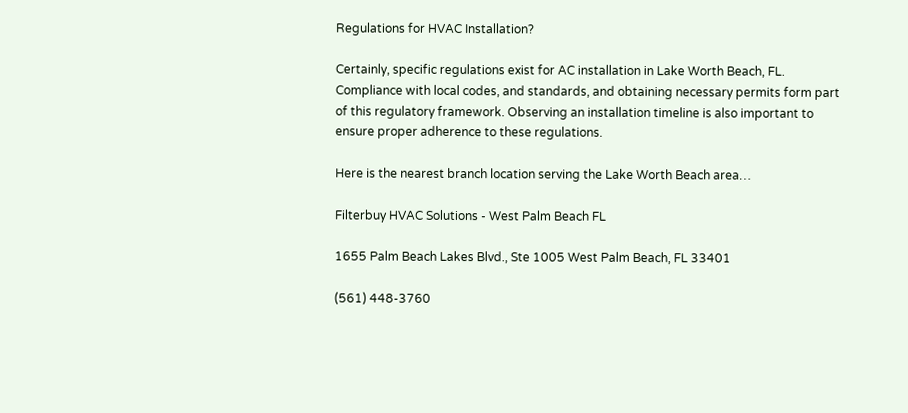Regulations for HVAC Installation?

Certainly, specific regulations exist for AC installation in Lake Worth Beach, FL. Compliance with local codes, and standards, and obtaining necessary permits form part of this regulatory framework. Observing an installation timeline is also important to ensure proper adherence to these regulations.

Here is the nearest branch location serving the Lake Worth Beach area…

Filterbuy HVAC Solutions - West Palm Beach FL

1655 Palm Beach Lakes Blvd., Ste 1005 West Palm Beach, FL 33401

(561) 448-3760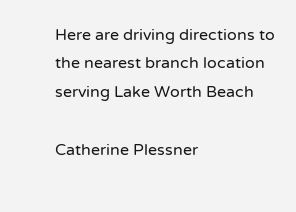Here are driving directions to the nearest branch location serving Lake Worth Beach

Catherine Plessner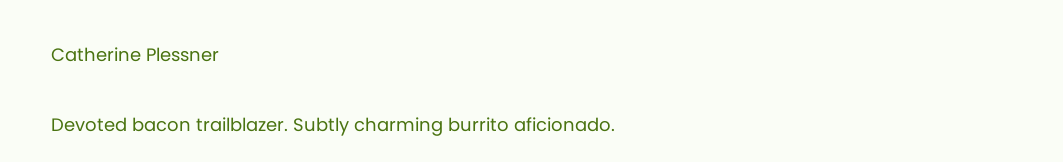Catherine Plessner

Devoted bacon trailblazer. Subtly charming burrito aficionado.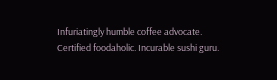Infuriatingly humble coffee advocate. Certified foodaholic. Incurable sushi guru.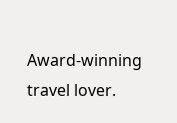Award-winning travel lover.